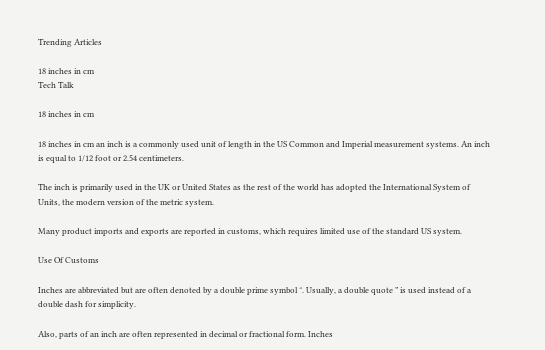Trending Articles

18 inches in cm
Tech Talk

18 inches in cm

18 inches in cm an inch is a commonly used unit of length in the US Common and Imperial measurement systems. An inch is equal to 1/12 foot or 2.54 centimeters.

The inch is primarily used in the UK or United States as the rest of the world has adopted the International System of Units, the modern version of the metric system.

Many product imports and exports are reported in customs, which requires limited use of the standard US system.

Use Of Customs

Inches are abbreviated but are often denoted by a double prime symbol ″. Usually, a double quote ” is used instead of a double dash for simplicity.

Also, parts of an inch are often represented in decimal or fractional form. Inches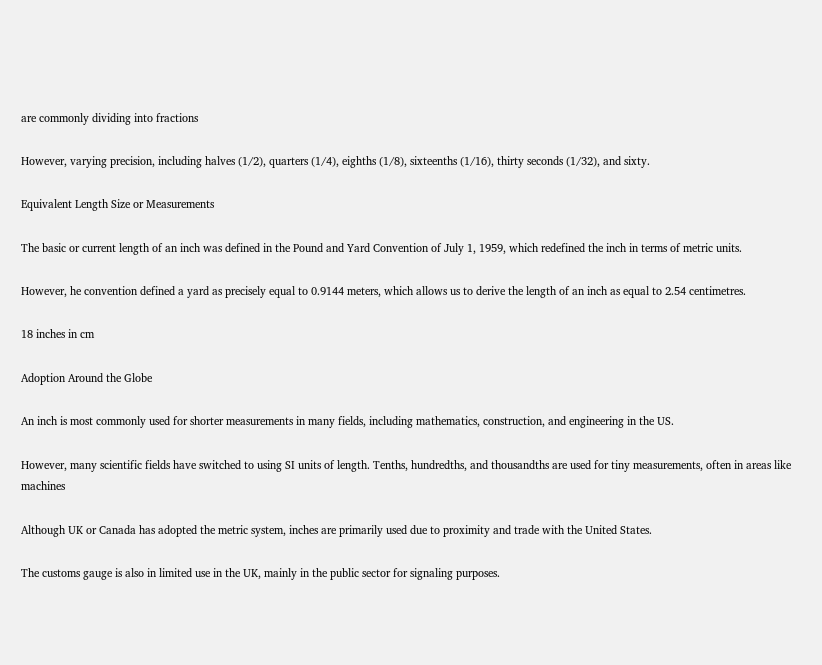are commonly dividing into fractions

However, varying precision, including halves (1/2), quarters (1/4), eighths (1/8), sixteenths (1/16), thirty seconds (1/32), and sixty.

Equivalent Length Size or Measurements

The basic or current length of an inch was defined in the Pound and Yard Convention of July 1, 1959, which redefined the inch in terms of metric units.

However, he convention defined a yard as precisely equal to 0.9144 meters, which allows us to derive the length of an inch as equal to 2.54 centimetres.

18 inches in cm

Adoption Around the Globe

An inch is most commonly used for shorter measurements in many fields, including mathematics, construction, and engineering in the US.

However, many scientific fields have switched to using SI units of length. Tenths, hundredths, and thousandths are used for tiny measurements, often in areas like machines

Although UK or Canada has adopted the metric system, inches are primarily used due to proximity and trade with the United States.

The customs gauge is also in limited use in the UK, mainly in the public sector for signaling purposes.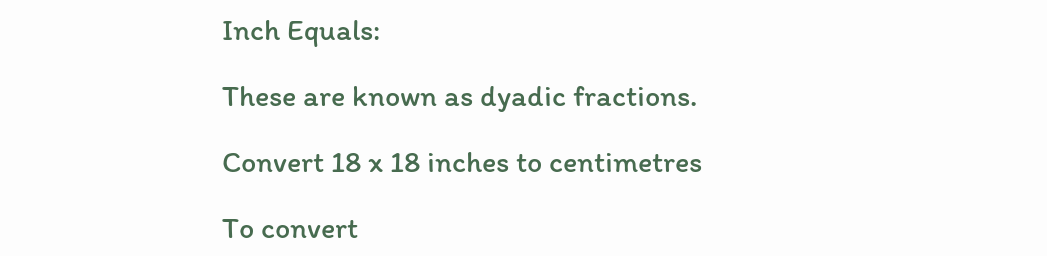Inch Equals:

These are known as dyadic fractions.

Convert 18 x 18 inches to centimetres

To convert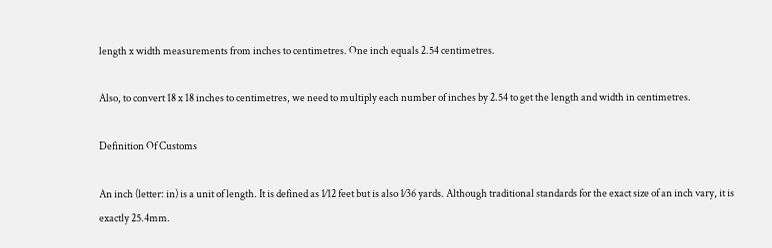length x width measurements from inches to centimetres. One inch equals 2.54 centimetres.

Also, to convert 18 x 18 inches to centimetres, we need to multiply each number of inches by 2.54 to get the length and width in centimetres.

Definition Of Customs

An inch (letter: in) is a unit of length. It is defined as 1⁄12 feet but is also 1⁄36 yards. Although traditional standards for the exact size of an inch vary, it is exactly 25.4mm.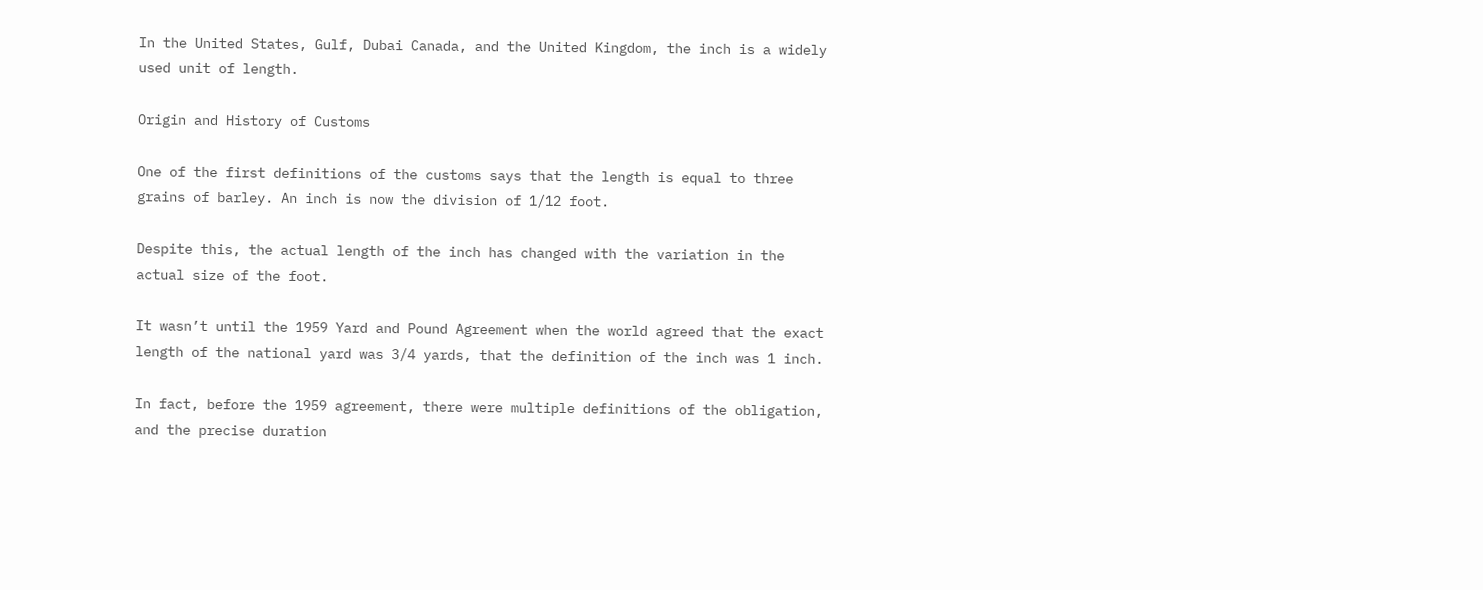In the United States, Gulf, Dubai Canada, and the United Kingdom, the inch is a widely used unit of length.

Origin and History of Customs

One of the first definitions of the customs says that the length is equal to three grains of barley. An inch is now the division of 1/12 foot.

Despite this, the actual length of the inch has changed with the variation in the actual size of the foot.

It wasn’t until the 1959 Yard and Pound Agreement when the world agreed that the exact length of the national yard was 3/4 yards, that the definition of the inch was 1 inch.

In fact, before the 1959 agreement, there were multiple definitions of the obligation, and the precise duration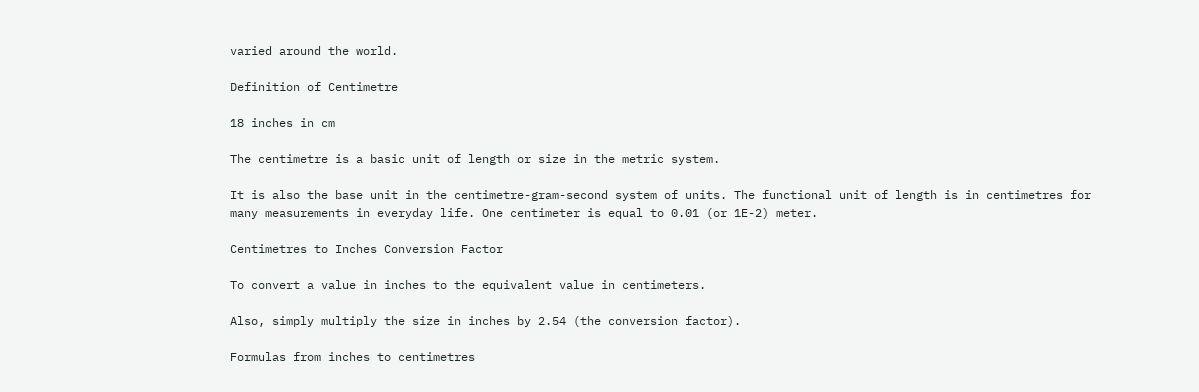varied around the world.

Definition of Centimetre

18 inches in cm

The centimetre is a basic unit of length or size in the metric system.

It is also the base unit in the centimetre-gram-second system of units. The functional unit of length is in centimetres for many measurements in everyday life. One centimeter is equal to 0.01 (or 1E-2) meter.

Centimetres to Inches Conversion Factor

To convert a value in inches to the equivalent value in centimeters.

Also, simply multiply the size in inches by 2.54 (the conversion factor).

Formulas from inches to centimetres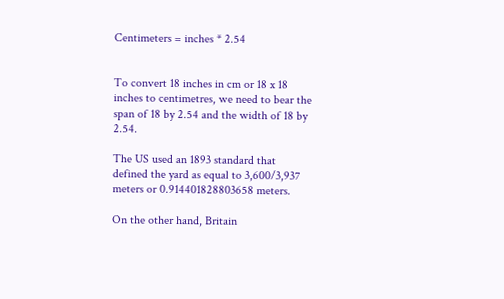Centimeters = inches * 2.54


To convert 18 inches in cm or 18 x 18 inches to centimetres, we need to bear the span of 18 by 2.54 and the width of 18 by 2.54.

The US used an 1893 standard that defined the yard as equal to 3,600/3,937 meters or 0.914401828803658 meters.

On the other hand, Britain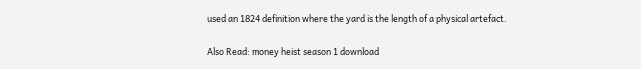used an 1824 definition where the yard is the length of a physical artefact.

Also Read: money heist season 1 download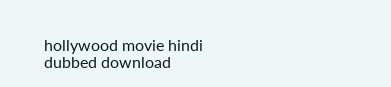hollywood movie hindi dubbed download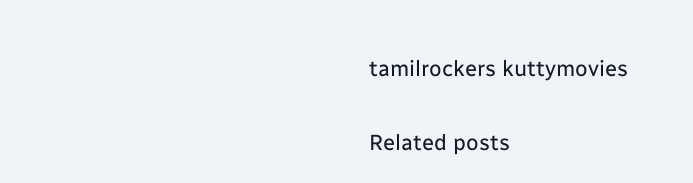tamilrockers kuttymovies

Related posts